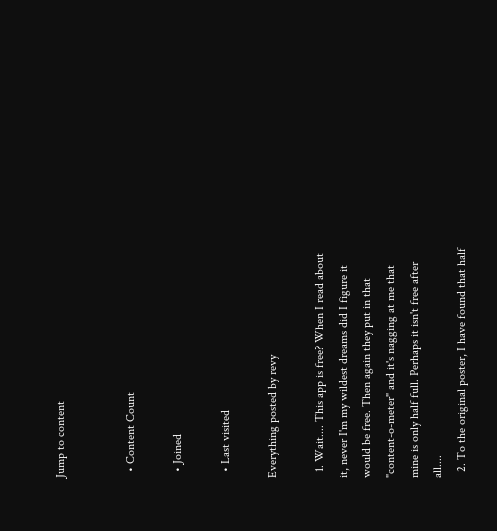Jump to content


  • Content Count

  • Joined

  • Last visited

Everything posted by revy

  1. Wait.... This app is free? When I read about it, never I'm my wildest dreams did I figure it would be free. Then again they put in that "content-o-meter" and it's nagging at me that mine is only half full. Perhaps it isn't free after all....
  2. To the original poster, I have found that half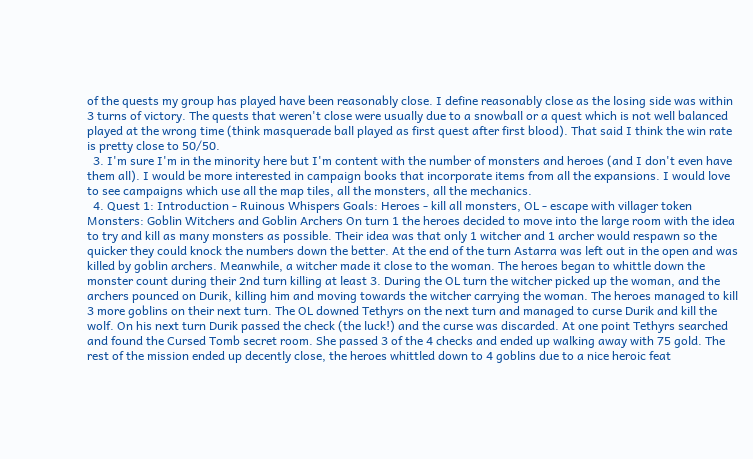of the quests my group has played have been reasonably close. I define reasonably close as the losing side was within 3 turns of victory. The quests that weren't close were usually due to a snowball or a quest which is not well balanced played at the wrong time (think masquerade ball played as first quest after first blood). That said I think the win rate is pretty close to 50/50.
  3. I'm sure I'm in the minority here but I'm content with the number of monsters and heroes (and I don't even have them all). I would be more interested in campaign books that incorporate items from all the expansions. I would love to see campaigns which use all the map tiles, all the monsters, all the mechanics.
  4. Quest 1: Introduction - Ruinous Whispers Goals: Heroes - kill all monsters, OL - escape with villager token Monsters: Goblin Witchers and Goblin Archers On turn 1 the heroes decided to move into the large room with the idea to try and kill as many monsters as possible. Their idea was that only 1 witcher and 1 archer would respawn so the quicker they could knock the numbers down the better. At the end of the turn Astarra was left out in the open and was killed by goblin archers. Meanwhile, a witcher made it close to the woman. The heroes began to whittle down the monster count during their 2nd turn killing at least 3. During the OL turn the witcher picked up the woman, and the archers pounced on Durik, killing him and moving towards the witcher carrying the woman. The heroes managed to kill 3 more goblins on their next turn. The OL downed Tethyrs on the next turn and managed to curse Durik and kill the wolf. On his next turn Durik passed the check (the luck!) and the curse was discarded. At one point Tethyrs searched and found the Cursed Tomb secret room. She passed 3 of the 4 checks and ended up walking away with 75 gold. The rest of the mission ended up decently close, the heroes whittled down to 4 goblins due to a nice heroic feat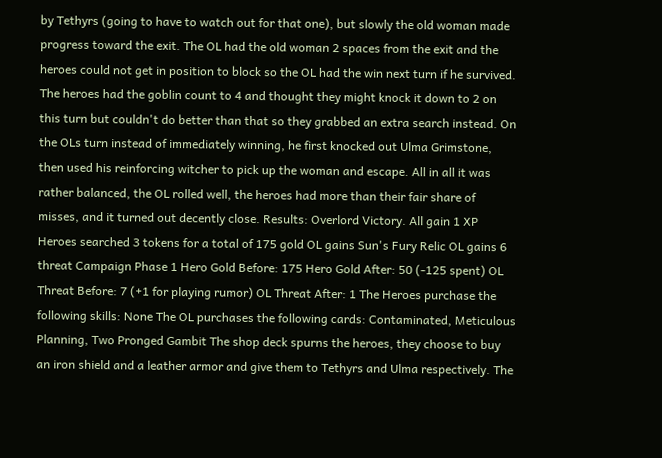by Tethyrs (going to have to watch out for that one), but slowly the old woman made progress toward the exit. The OL had the old woman 2 spaces from the exit and the heroes could not get in position to block so the OL had the win next turn if he survived. The heroes had the goblin count to 4 and thought they might knock it down to 2 on this turn but couldn't do better than that so they grabbed an extra search instead. On the OLs turn instead of immediately winning, he first knocked out Ulma Grimstone, then used his reinforcing witcher to pick up the woman and escape. All in all it was rather balanced, the OL rolled well, the heroes had more than their fair share of misses, and it turned out decently close. Results: Overlord Victory. All gain 1 XP Heroes searched 3 tokens for a total of 175 gold OL gains Sun's Fury Relic OL gains 6 threat Campaign Phase 1 Hero Gold Before: 175 Hero Gold After: 50 (-125 spent) OL Threat Before: 7 (+1 for playing rumor) OL Threat After: 1 The Heroes purchase the following skills: None The OL purchases the following cards: Contaminated, Meticulous Planning, Two Pronged Gambit The shop deck spurns the heroes, they choose to buy an iron shield and a leather armor and give them to Tethyrs and Ulma respectively. The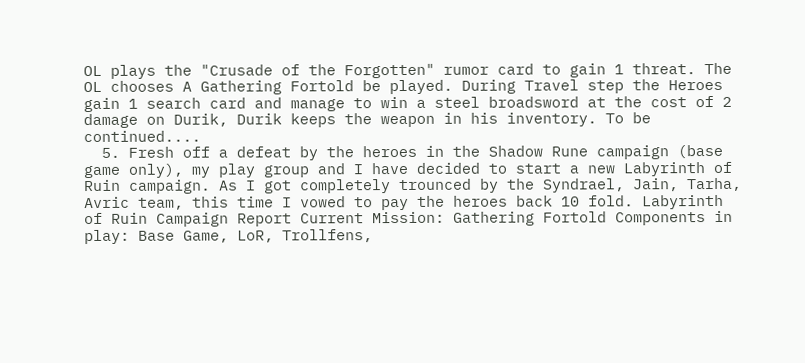OL plays the "Crusade of the Forgotten" rumor card to gain 1 threat. The OL chooses A Gathering Fortold be played. During Travel step the Heroes gain 1 search card and manage to win a steel broadsword at the cost of 2 damage on Durik, Durik keeps the weapon in his inventory. To be continued....
  5. Fresh off a defeat by the heroes in the Shadow Rune campaign (base game only), my play group and I have decided to start a new Labyrinth of Ruin campaign. As I got completely trounced by the Syndrael, Jain, Tarha, Avric team, this time I vowed to pay the heroes back 10 fold. Labyrinth of Ruin Campaign Report Current Mission: Gathering Fortold Components in play: Base Game, LoR, Trollfens,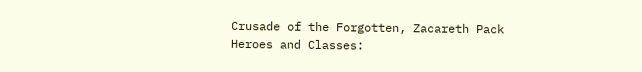Crusade of the Forgotten, Zacareth Pack Heroes and Classes: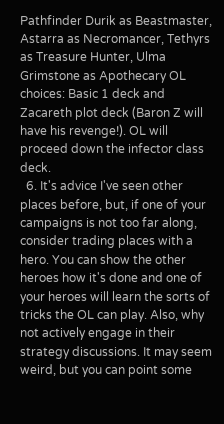Pathfinder Durik as Beastmaster, Astarra as Necromancer, Tethyrs as Treasure Hunter, Ulma Grimstone as Apothecary OL choices: Basic 1 deck and Zacareth plot deck (Baron Z will have his revenge!). OL will proceed down the infector class deck.
  6. It's advice I've seen other places before, but, if one of your campaigns is not too far along, consider trading places with a hero. You can show the other heroes how it's done and one of your heroes will learn the sorts of tricks the OL can play. Also, why not actively engage in their strategy discussions. It may seem weird, but you can point some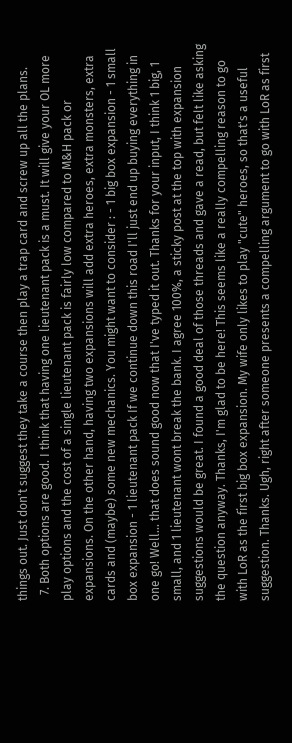things out. Just don't suggest they take a course then play a trap card and screw up all the plans.
  7. Both options are good. I think that having one lieutenant pack is a must. It will give your OL more play options and the cost of a single lieutenant pack is fairly low compared to M&H pack or expansions. On the other hand, having two expansions will add extra heroes, extra monsters, extra cards and (maybe) some new mechanics. You might want to consider : - 1 big box expansion - 1 small box expansion - 1 lieutenant pack If we continue down this road I'll just end up buying everything in one go! Well... that does sound good now that I've typed it out. Thanks for your input, I think 1 big, 1 small, and 1 lieutenant wont break the bank. I agree 100%, a sticky post at the top with expansion suggestions would be great. I found a good deal of those threads and gave a read, but felt like asking the question anyway. Thanks, I'm glad to be here! This seems like a really compelling reason to go with LoR as the first big box expansion. My wife only likes to play "cute" heroes, so that's a useful suggestion. Thanks. Ugh, right after someone presents a compelling argument to go with LoR as first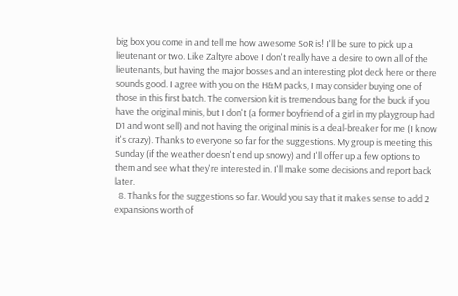big box you come in and tell me how awesome SoR is! I'll be sure to pick up a lieutenant or two. Like Zaltyre above I don't really have a desire to own all of the lieutenants, but having the major bosses and an interesting plot deck here or there sounds good. I agree with you on the H&M packs, I may consider buying one of those in this first batch. The conversion kit is tremendous bang for the buck if you have the original minis, but I don't (a former boyfriend of a girl in my playgroup had D1 and wont sell) and not having the original minis is a deal-breaker for me (I know it's crazy). Thanks to everyone so far for the suggestions. My group is meeting this Sunday (if the weather doesn't end up snowy) and I'll offer up a few options to them and see what they're interested in. I'll make some decisions and report back later.
  8. Thanks for the suggestions so far. Would you say that it makes sense to add 2 expansions worth of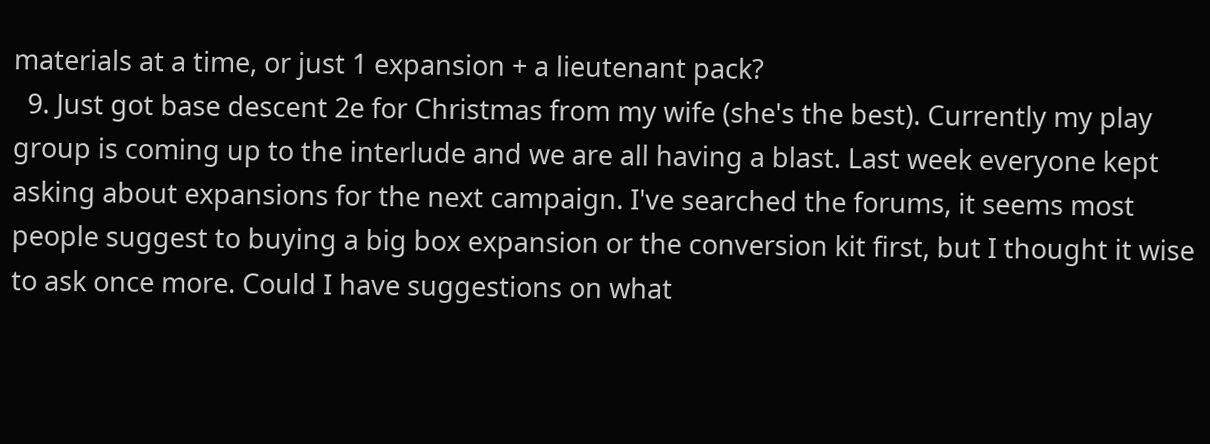materials at a time, or just 1 expansion + a lieutenant pack?
  9. Just got base descent 2e for Christmas from my wife (she's the best). Currently my play group is coming up to the interlude and we are all having a blast. Last week everyone kept asking about expansions for the next campaign. I've searched the forums, it seems most people suggest to buying a big box expansion or the conversion kit first, but I thought it wise to ask once more. Could I have suggestions on what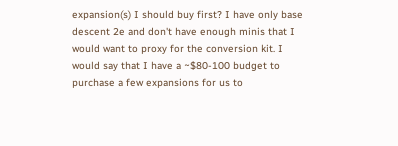expansion(s) I should buy first? I have only base descent 2e and don't have enough minis that I would want to proxy for the conversion kit. I would say that I have a ~$80-100 budget to purchase a few expansions for us to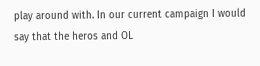play around with. In our current campaign I would say that the heros and OL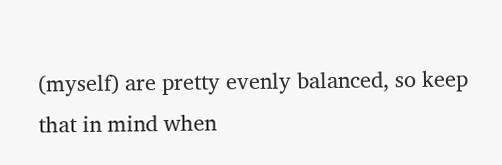(myself) are pretty evenly balanced, so keep that in mind when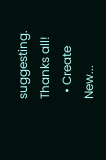suggesting. Thanks all!
  • Create New...